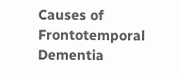Causes of Frontotemporal Dementia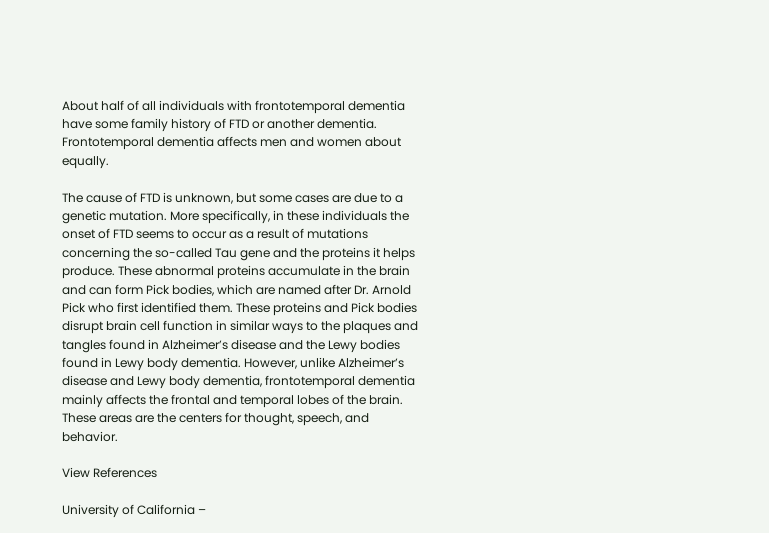About half of all individuals with frontotemporal dementia have some family history of FTD or another dementia. Frontotemporal dementia affects men and women about equally.

The cause of FTD is unknown, but some cases are due to a genetic mutation. More specifically, in these individuals the onset of FTD seems to occur as a result of mutations concerning the so-called Tau gene and the proteins it helps produce. These abnormal proteins accumulate in the brain and can form Pick bodies, which are named after Dr. Arnold Pick who first identified them. These proteins and Pick bodies disrupt brain cell function in similar ways to the plaques and tangles found in Alzheimer’s disease and the Lewy bodies found in Lewy body dementia. However, unlike Alzheimer’s disease and Lewy body dementia, frontotemporal dementia mainly affects the frontal and temporal lobes of the brain. These areas are the centers for thought, speech, and behavior.

View References

University of California –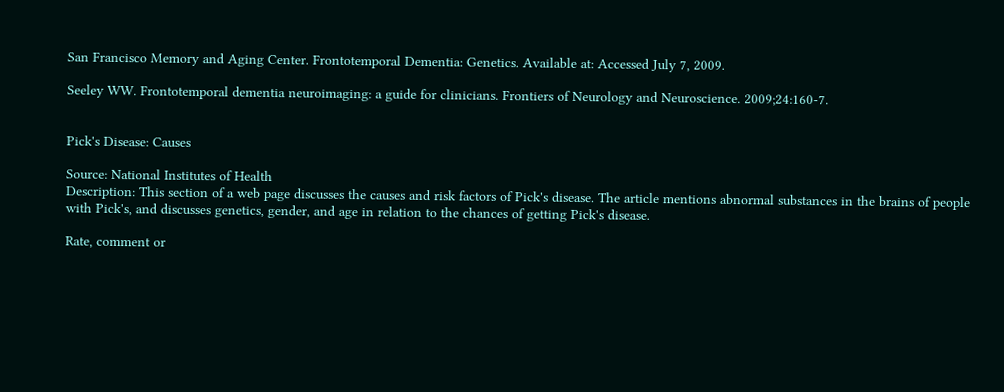San Francisco Memory and Aging Center. Frontotemporal Dementia: Genetics. Available at: Accessed July 7, 2009.

Seeley WW. Frontotemporal dementia neuroimaging: a guide for clinicians. Frontiers of Neurology and Neuroscience. 2009;24:160-7.


Pick's Disease: Causes

Source: National Institutes of Health
Description: This section of a web page discusses the causes and risk factors of Pick's disease. The article mentions abnormal substances in the brains of people with Pick's, and discusses genetics, gender, and age in relation to the chances of getting Pick's disease.

Rate, comment or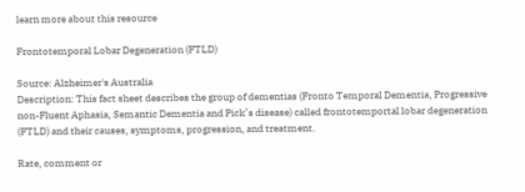learn more about this resource

Frontotemporal Lobar Degeneration (FTLD)

Source: Alzheimer's Australia
Description: This fact sheet describes the group of dementias (Fronto Temporal Dementia, Progressive non-Fluent Aphasia, Semantic Dementia and Pick’s disease) called frontotemportal lobar degeneration (FTLD) and their causes, symptoms, progression, and treatment.

Rate, comment or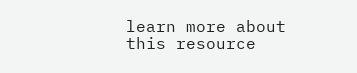learn more about this resource